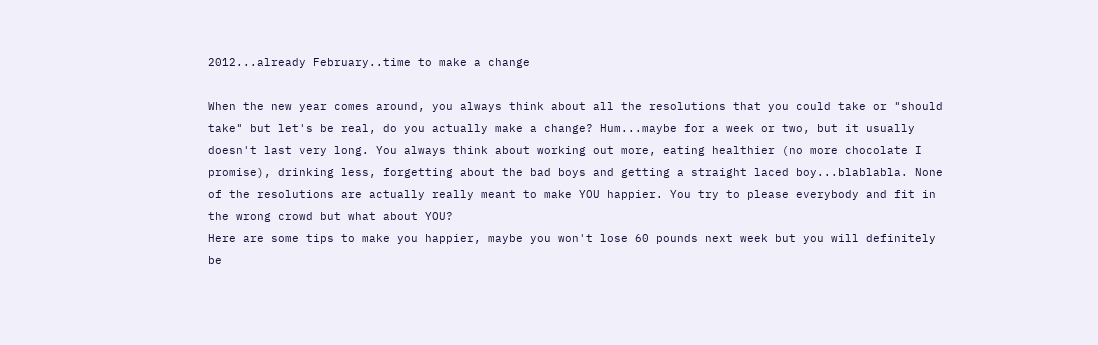2012...already February..time to make a change

When the new year comes around, you always think about all the resolutions that you could take or "should take" but let's be real, do you actually make a change? Hum...maybe for a week or two, but it usually doesn't last very long. You always think about working out more, eating healthier (no more chocolate I promise), drinking less, forgetting about the bad boys and getting a straight laced boy...blablabla. None of the resolutions are actually really meant to make YOU happier. You try to please everybody and fit in the wrong crowd but what about YOU?
Here are some tips to make you happier, maybe you won't lose 60 pounds next week but you will definitely be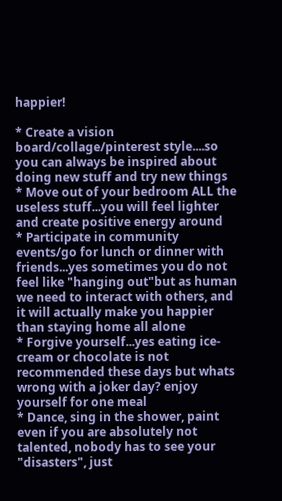happier!

* Create a vision board/collage/pinterest style....so you can always be inspired about doing new stuff and try new things
* Move out of your bedroom ALL the useless stuff...you will feel lighter and create positive energy around
* Participate in community events/go for lunch or dinner with friends...yes sometimes you do not feel like "hanging out"but as human we need to interact with others, and it will actually make you happier than staying home all alone
* Forgive yourself...yes eating ice-cream or chocolate is not recommended these days but whats wrong with a joker day? enjoy yourself for one meal
* Dance, sing in the shower, paint even if you are absolutely not talented, nobody has to see your "disasters", just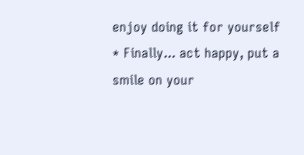enjoy doing it for yourself
* Finally... act happy, put a smile on your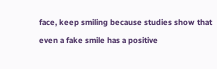face, keep smiling because studies show that even a fake smile has a positive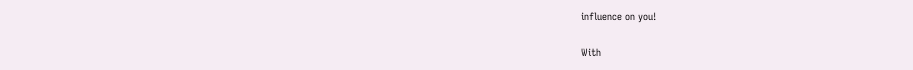influence on you!

With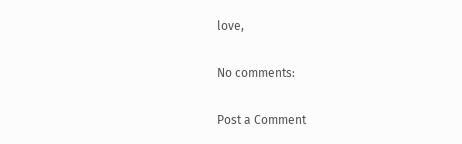love,

No comments:

Post a Comment